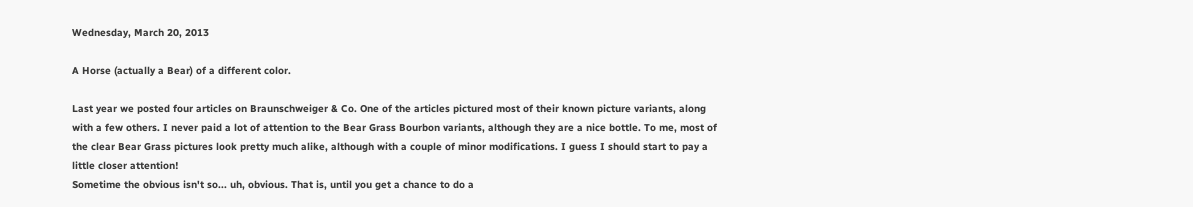Wednesday, March 20, 2013

A Horse (actually a Bear) of a different color.

Last year we posted four articles on Braunschweiger & Co. One of the articles pictured most of their known picture variants, along with a few others. I never paid a lot of attention to the Bear Grass Bourbon variants, although they are a nice bottle. To me, most of the clear Bear Grass pictures look pretty much alike, although with a couple of minor modifications. I guess I should start to pay a little closer attention!
Sometime the obvious isn't so... uh, obvious. That is, until you get a chance to do a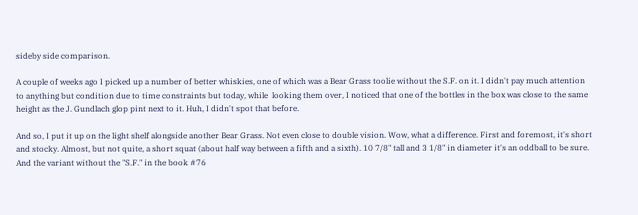sideby side comparison.

A couple of weeks ago I picked up a number of better whiskies, one of which was a Bear Grass toolie without the S.F. on it. I didn't pay much attention to anything but condition due to time constraints but today, while  looking them over, I noticed that one of the bottles in the box was close to the same height as the J. Gundlach glop pint next to it. Huh, I didn't spot that before.

And so, I put it up on the light shelf alongside another Bear Grass. Not even close to double vision. Wow, what a difference. First and foremost, it's short and stocky. Almost, but not quite, a short squat (about half way between a fifth and a sixth). 10 7/8" tall and 3 1/8" in diameter it's an oddball to be sure. And the variant without the "S.F." in the book #76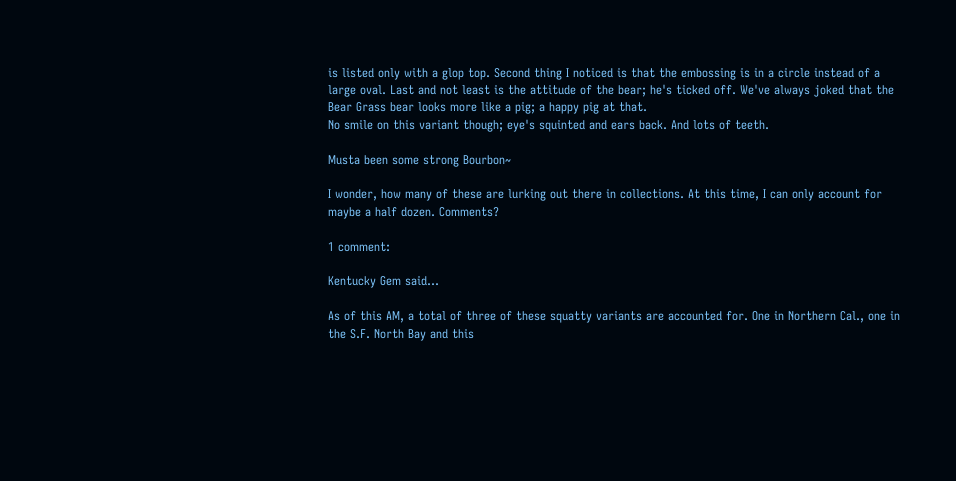is listed only with a glop top. Second thing I noticed is that the embossing is in a circle instead of a large oval. Last and not least is the attitude of the bear; he's ticked off. We've always joked that the Bear Grass bear looks more like a pig; a happy pig at that.
No smile on this variant though; eye's squinted and ears back. And lots of teeth.

Musta been some strong Bourbon~

I wonder, how many of these are lurking out there in collections. At this time, I can only account for maybe a half dozen. Comments?

1 comment:

Kentucky Gem said...

As of this AM, a total of three of these squatty variants are accounted for. One in Northern Cal., one in the S.F. North Bay and this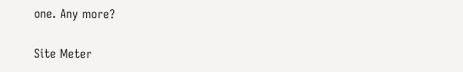one. Any more?

Site Meter